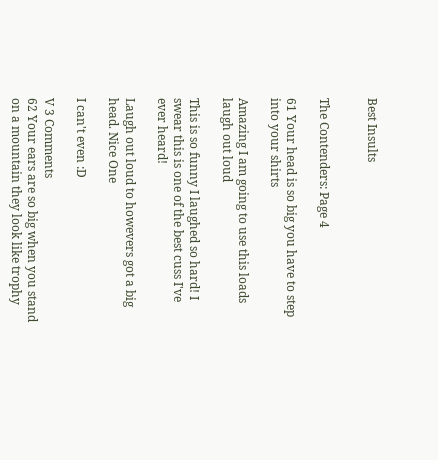Best Insults


The Contenders: Page 4

61 Your head is so big you have to step into your shirts

Amazing I am going to use this loads laugh out loud

This is so funny I laughed so hard! I swear this is one of the best cuss I've ever heard!

Laugh out loud to howevers got a big head. Nice One

I can't even :D

V 3 Comments
62 Your ears are so big when you stand on a mountain they look like trophy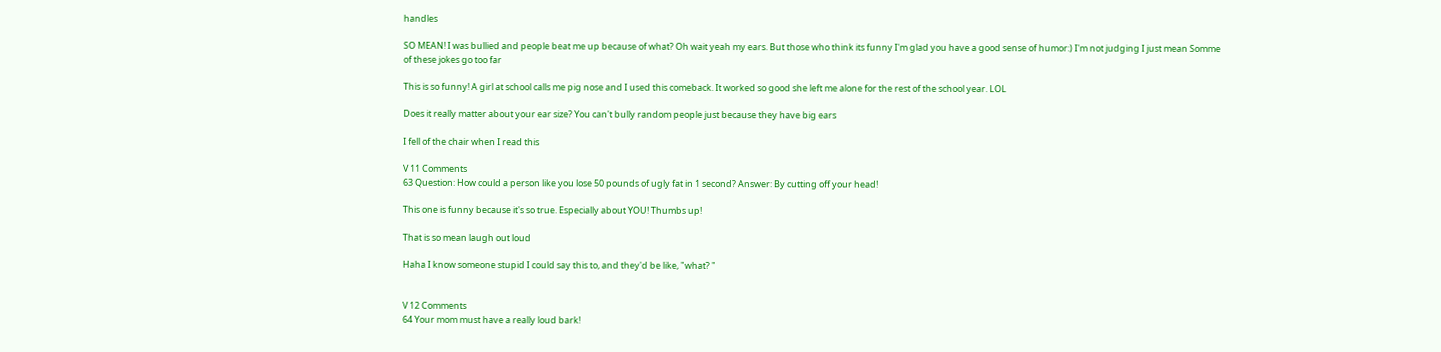handles

SO MEAN! I was bullied and people beat me up because of what? Oh wait yeah my ears. But those who think its funny I'm glad you have a good sense of humor:) I'm not judging I just mean Somme of these jokes go too far

This is so funny! A girl at school calls me pig nose and I used this comeback. It worked so good she left me alone for the rest of the school year. LOL

Does it really matter about your ear size? You can't bully random people just because they have big ears

I fell of the chair when I read this

V 11 Comments
63 Question: How could a person like you lose 50 pounds of ugly fat in 1 second? Answer: By cutting off your head!

This one is funny because it's so true. Especially about YOU! Thumbs up!

That is so mean laugh out loud

Haha I know someone stupid I could say this to, and they'd be like, "what? "


V 12 Comments
64 Your mom must have a really loud bark!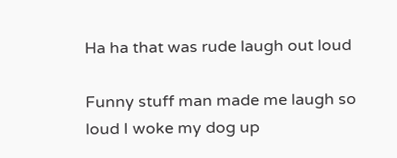Ha ha that was rude laugh out loud

Funny stuff man made me laugh so loud I woke my dog up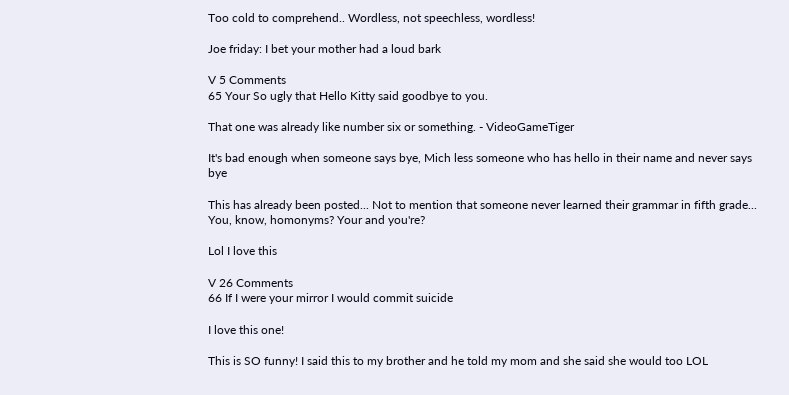Too cold to comprehend.. Wordless, not speechless, wordless!

Joe friday: I bet your mother had a loud bark

V 5 Comments
65 Your So ugly that Hello Kitty said goodbye to you.

That one was already like number six or something. - VideoGameTiger

It's bad enough when someone says bye, Mich less someone who has hello in their name and never says bye

This has already been posted... Not to mention that someone never learned their grammar in fifth grade... You, know, homonyms? Your and you're?

Lol I love this

V 26 Comments
66 If I were your mirror I would commit suicide

I love this one!

This is SO funny! I said this to my brother and he told my mom and she said she would too LOL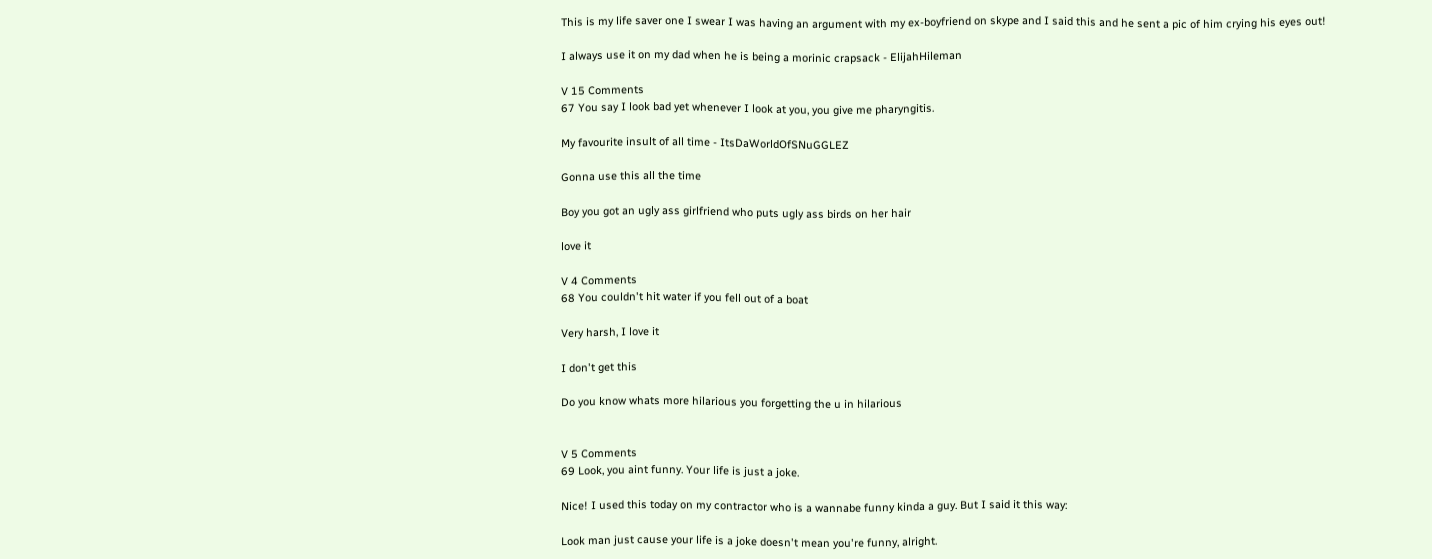This is my life saver one I swear I was having an argument with my ex-boyfriend on skype and I said this and he sent a pic of him crying his eyes out!

I always use it on my dad when he is being a morinic crapsack - ElijahHileman

V 15 Comments
67 You say I look bad yet whenever I look at you, you give me pharyngitis.

My favourite insult of all time - ItsDaWorldOfSNuGGLEZ

Gonna use this all the time

Boy you got an ugly ass girlfriend who puts ugly ass birds on her hair

love it

V 4 Comments
68 You couldn't hit water if you fell out of a boat

Very harsh, I love it

I don't get this

Do you know whats more hilarious you forgetting the u in hilarious


V 5 Comments
69 Look, you aint funny. Your life is just a joke.

Nice! I used this today on my contractor who is a wannabe funny kinda a guy. But I said it this way:

Look man just cause your life is a joke doesn't mean you're funny, alright.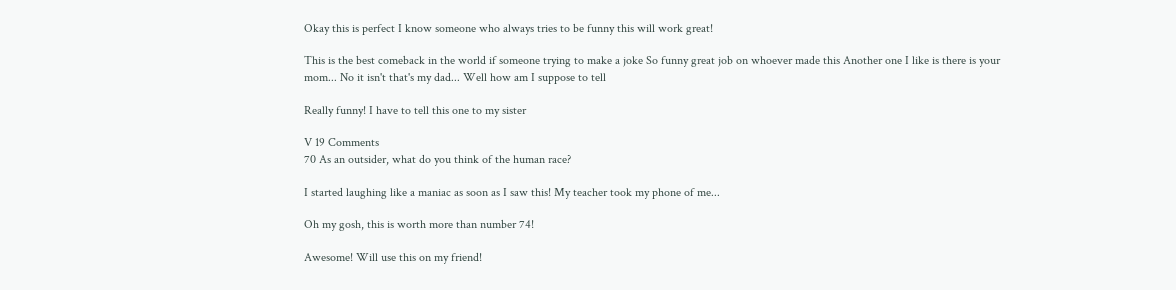Okay this is perfect I know someone who always tries to be funny this will work great!

This is the best comeback in the world if someone trying to make a joke So funny great job on whoever made this Another one I like is there is your mom... No it isn't that's my dad... Well how am I suppose to tell

Really funny! I have to tell this one to my sister

V 19 Comments
70 As an outsider, what do you think of the human race?

I started laughing like a maniac as soon as I saw this! My teacher took my phone of me...

Oh my gosh, this is worth more than number 74!

Awesome! Will use this on my friend!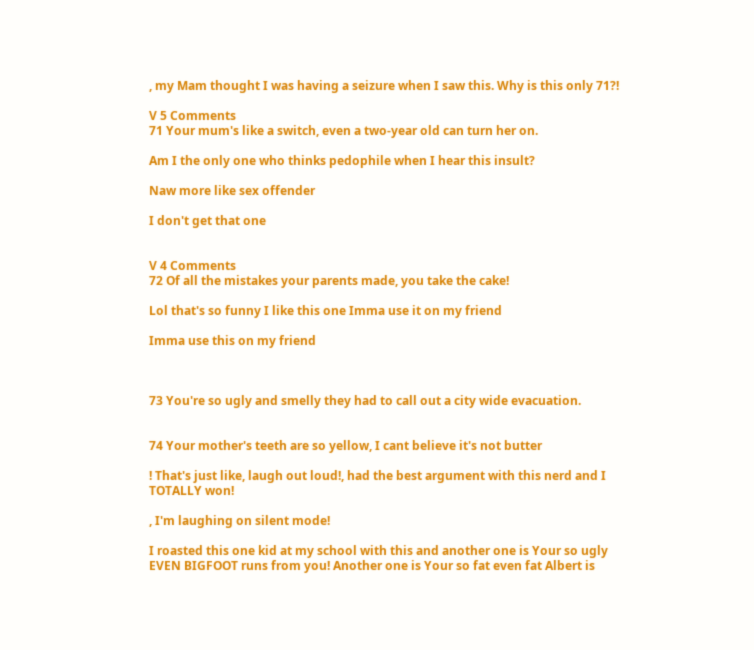, my Mam thought I was having a seizure when I saw this. Why is this only 71?!

V 5 Comments
71 Your mum's like a switch, even a two-year old can turn her on.

Am I the only one who thinks pedophile when I hear this insult?

Naw more like sex offender

I don't get that one


V 4 Comments
72 Of all the mistakes your parents made, you take the cake!

Lol that's so funny I like this one Imma use it on my friend

Imma use this on my friend



73 You're so ugly and smelly they had to call out a city wide evacuation.


74 Your mother's teeth are so yellow, I cant believe it's not butter

! That's just like, laugh out loud!, had the best argument with this nerd and I TOTALLY won!

, I'm laughing on silent mode!

I roasted this one kid at my school with this and another one is Your so ugly EVEN BIGFOOT runs from you! Another one is Your so fat even fat Albert is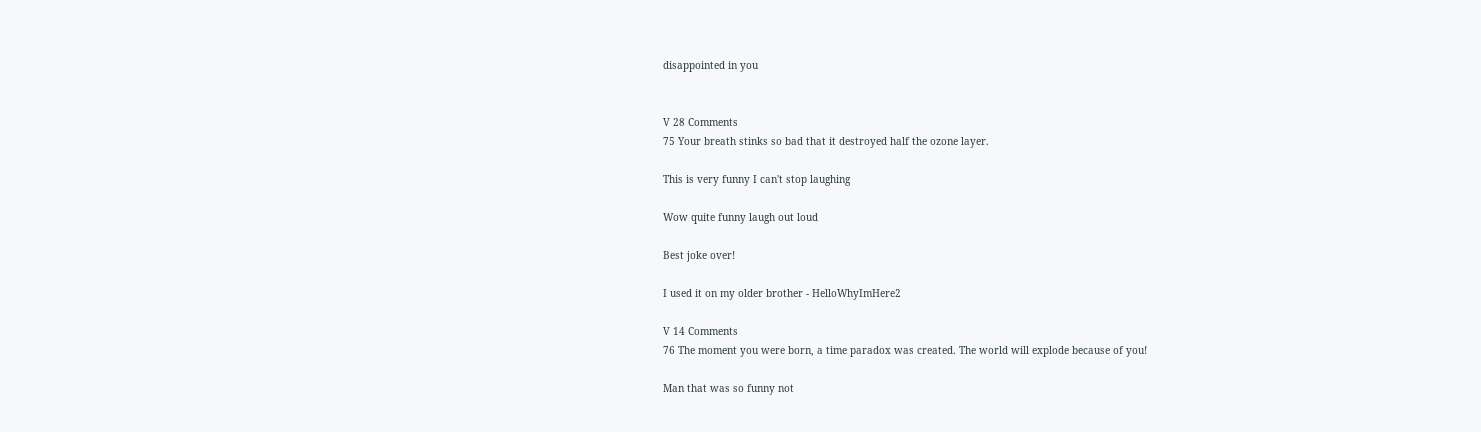disappointed in you


V 28 Comments
75 Your breath stinks so bad that it destroyed half the ozone layer.

This is very funny I can't stop laughing

Wow quite funny laugh out loud

Best joke over!

I used it on my older brother - HelloWhyImHere2

V 14 Comments
76 The moment you were born, a time paradox was created. The world will explode because of you!

Man that was so funny not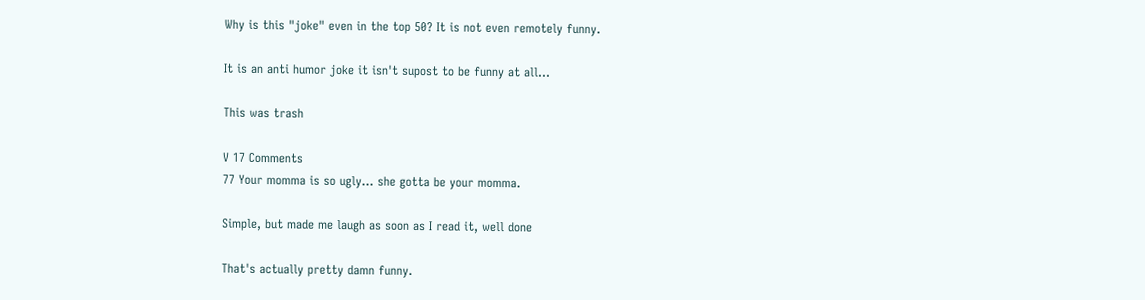Why is this "joke" even in the top 50? It is not even remotely funny.

It is an anti humor joke it isn't supost to be funny at all...

This was trash

V 17 Comments
77 Your momma is so ugly... she gotta be your momma.

Simple, but made me laugh as soon as I read it, well done

That's actually pretty damn funny.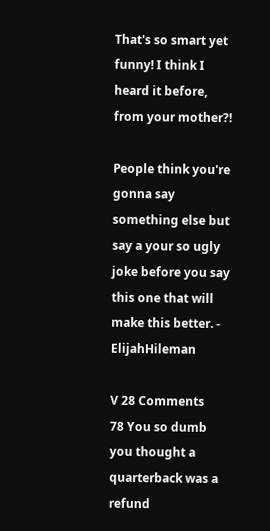That's so smart yet funny! I think I heard it before, from your mother?!

People think you're gonna say something else but say a your so ugly joke before you say this one that will make this better. - ElijahHileman

V 28 Comments
78 You so dumb you thought a quarterback was a refund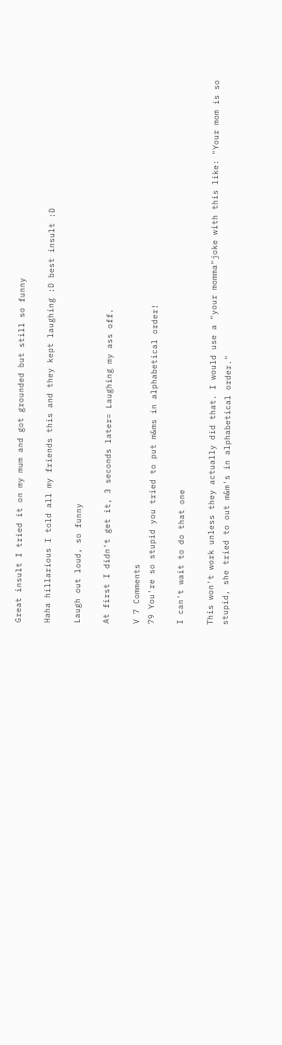Great insult I tried it on my mum and got grounded but still so funny

Haha hillarious I told all my friends this and they kept laughing :D best insult :D

Laugh out loud, so funny

At first I didn't get it, 3 seconds later= Laughing my ass off.

V 7 Comments
79 You're so stupid you tried to put m&ms in alphabetical order!

I can't wait to do that one

This won't work unless they actually did that. I would use a "your momma"joke with this like: "Your mom is so stupid, she tried to out m&m's in alphabetical order."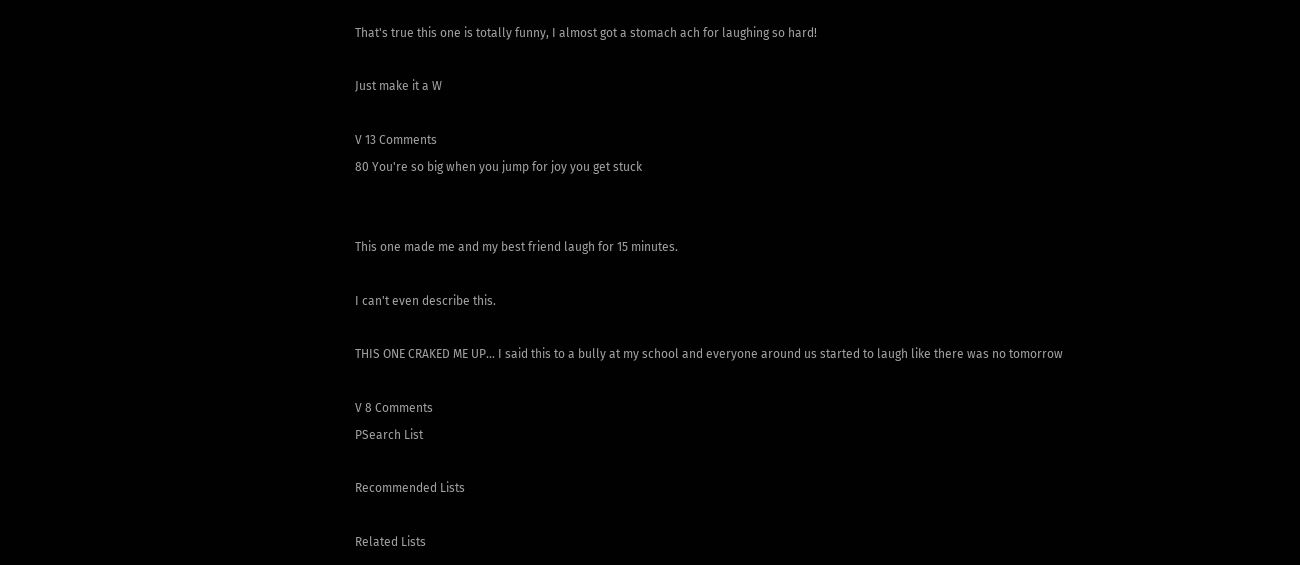That's true this one is totally funny, I almost got a stomach ach for laughing so hard!

Just make it a W

V 13 Comments
80 You're so big when you jump for joy you get stuck


This one made me and my best friend laugh for 15 minutes.

I can't even describe this.

THIS ONE CRAKED ME UP... I said this to a bully at my school and everyone around us started to laugh like there was no tomorrow

V 8 Comments
PSearch List

Recommended Lists

Related Lists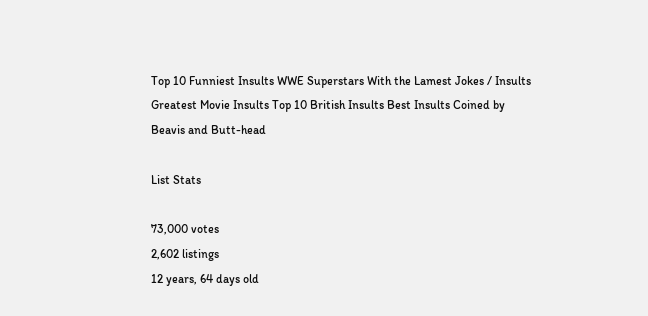Top 10 Funniest Insults WWE Superstars With the Lamest Jokes / Insults Greatest Movie Insults Top 10 British Insults Best Insults Coined by Beavis and Butt-head

List Stats

73,000 votes
2,602 listings
12 years, 64 days old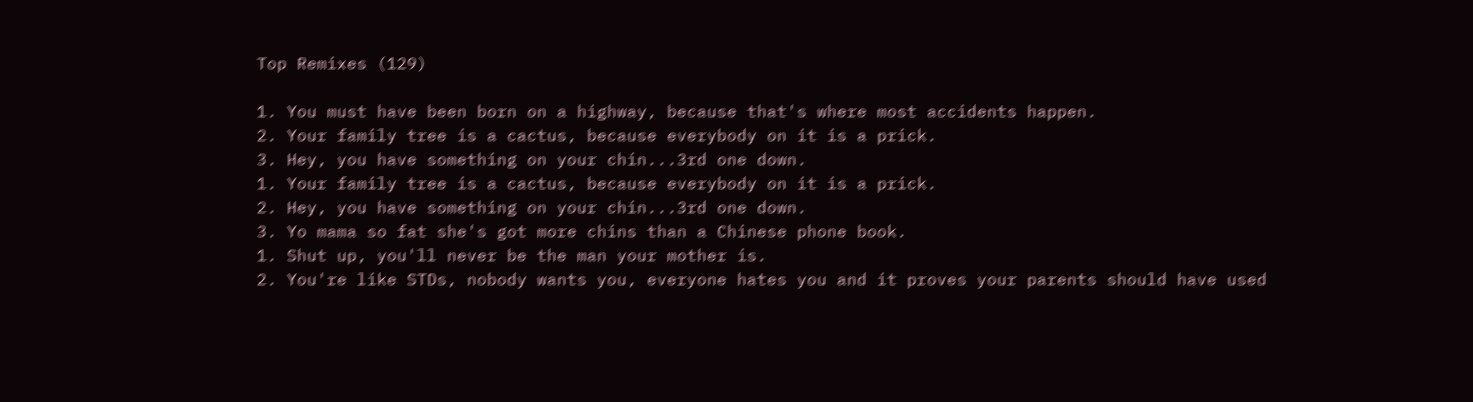Top Remixes (129)

1. You must have been born on a highway, because that's where most accidents happen.
2. Your family tree is a cactus, because everybody on it is a prick.
3. Hey, you have something on your chin...3rd one down.
1. Your family tree is a cactus, because everybody on it is a prick.
2. Hey, you have something on your chin...3rd one down.
3. Yo mama so fat she's got more chins than a Chinese phone book.
1. Shut up, you'll never be the man your mother is.
2. You're like STDs, nobody wants you, everyone hates you and it proves your parents should have used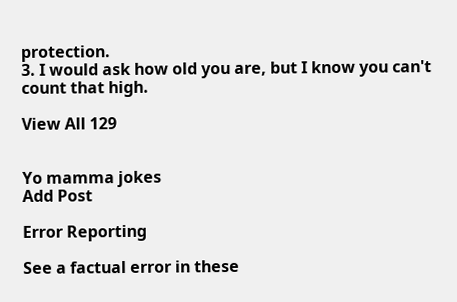protection.
3. I would ask how old you are, but I know you can't count that high.

View All 129


Yo mamma jokes
Add Post

Error Reporting

See a factual error in these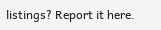listings? Report it here.